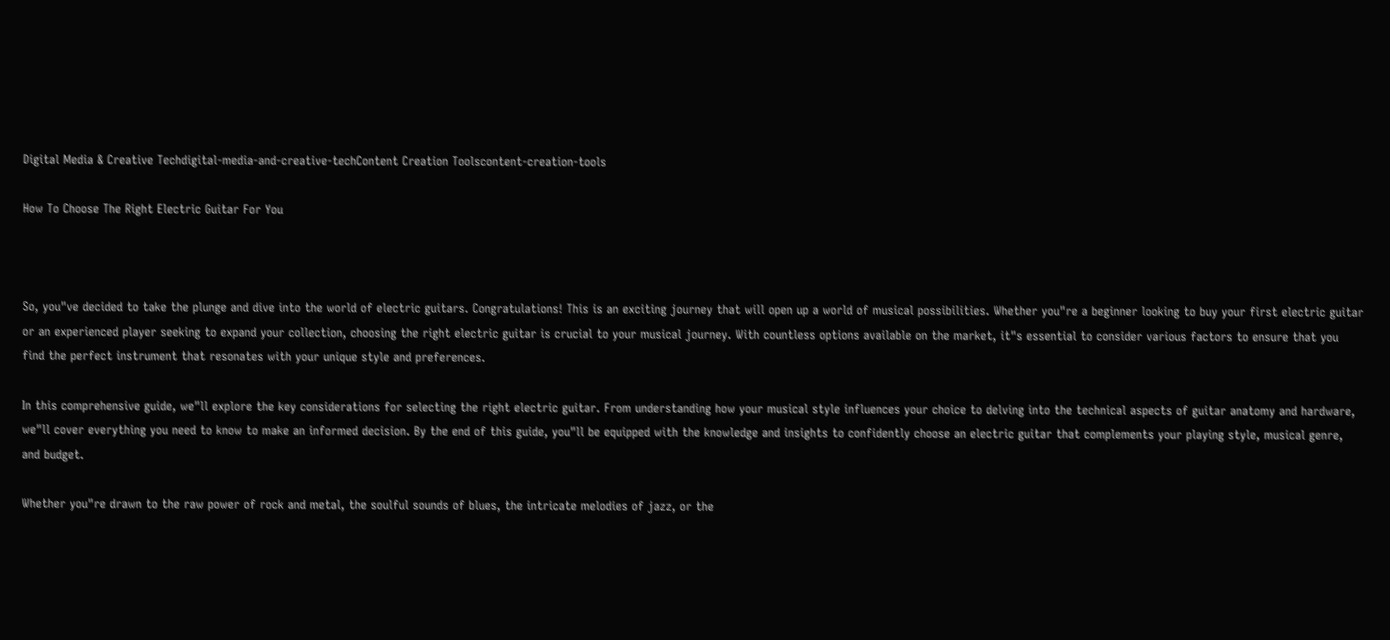Digital Media & Creative Techdigital-media-and-creative-techContent Creation Toolscontent-creation-tools

How To Choose The Right Electric Guitar For You



So, you"ve decided to take the plunge and dive into the world of electric guitars. Congratulations! This is an exciting journey that will open up a world of musical possibilities. Whether you"re a beginner looking to buy your first electric guitar or an experienced player seeking to expand your collection, choosing the right electric guitar is crucial to your musical journey. With countless options available on the market, it"s essential to consider various factors to ensure that you find the perfect instrument that resonates with your unique style and preferences.

In this comprehensive guide, we"ll explore the key considerations for selecting the right electric guitar. From understanding how your musical style influences your choice to delving into the technical aspects of guitar anatomy and hardware, we"ll cover everything you need to know to make an informed decision. By the end of this guide, you"ll be equipped with the knowledge and insights to confidently choose an electric guitar that complements your playing style, musical genre, and budget.

Whether you"re drawn to the raw power of rock and metal, the soulful sounds of blues, the intricate melodies of jazz, or the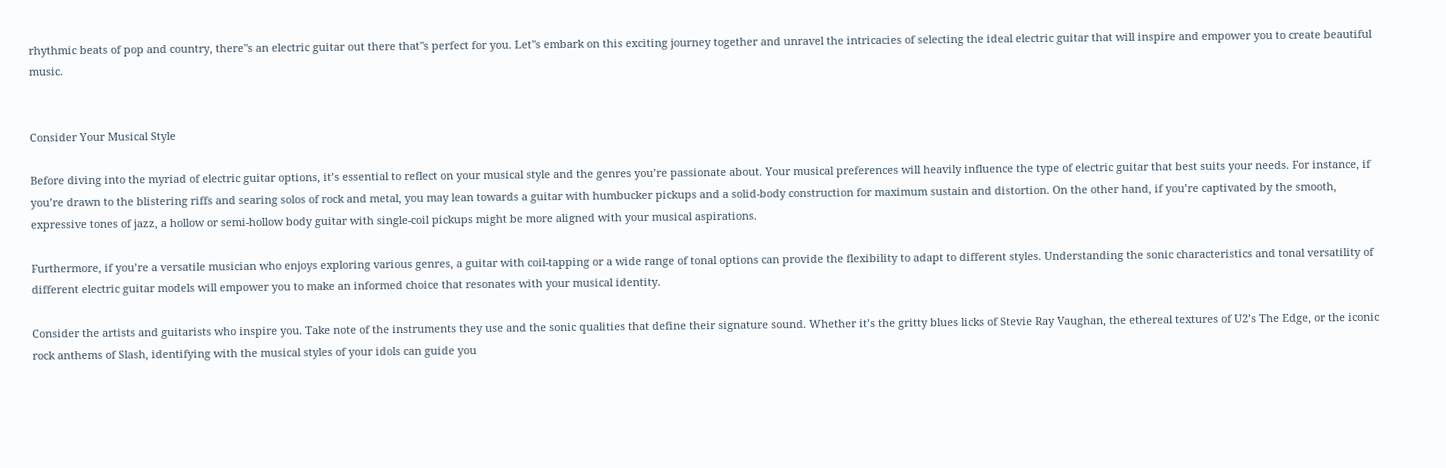rhythmic beats of pop and country, there"s an electric guitar out there that"s perfect for you. Let"s embark on this exciting journey together and unravel the intricacies of selecting the ideal electric guitar that will inspire and empower you to create beautiful music.


Consider Your Musical Style

Before diving into the myriad of electric guitar options, it’s essential to reflect on your musical style and the genres you’re passionate about. Your musical preferences will heavily influence the type of electric guitar that best suits your needs. For instance, if you’re drawn to the blistering riffs and searing solos of rock and metal, you may lean towards a guitar with humbucker pickups and a solid-body construction for maximum sustain and distortion. On the other hand, if you’re captivated by the smooth, expressive tones of jazz, a hollow or semi-hollow body guitar with single-coil pickups might be more aligned with your musical aspirations.

Furthermore, if you’re a versatile musician who enjoys exploring various genres, a guitar with coil-tapping or a wide range of tonal options can provide the flexibility to adapt to different styles. Understanding the sonic characteristics and tonal versatility of different electric guitar models will empower you to make an informed choice that resonates with your musical identity.

Consider the artists and guitarists who inspire you. Take note of the instruments they use and the sonic qualities that define their signature sound. Whether it’s the gritty blues licks of Stevie Ray Vaughan, the ethereal textures of U2’s The Edge, or the iconic rock anthems of Slash, identifying with the musical styles of your idols can guide you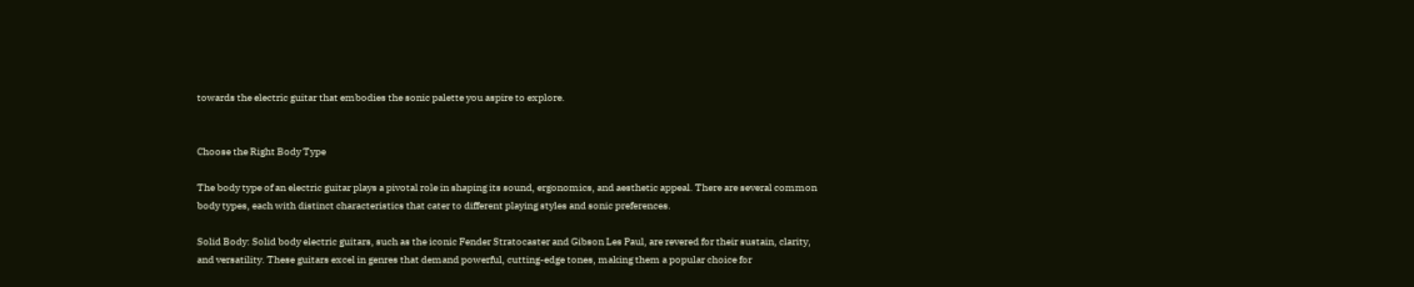towards the electric guitar that embodies the sonic palette you aspire to explore.


Choose the Right Body Type

The body type of an electric guitar plays a pivotal role in shaping its sound, ergonomics, and aesthetic appeal. There are several common body types, each with distinct characteristics that cater to different playing styles and sonic preferences.

Solid Body: Solid body electric guitars, such as the iconic Fender Stratocaster and Gibson Les Paul, are revered for their sustain, clarity, and versatility. These guitars excel in genres that demand powerful, cutting-edge tones, making them a popular choice for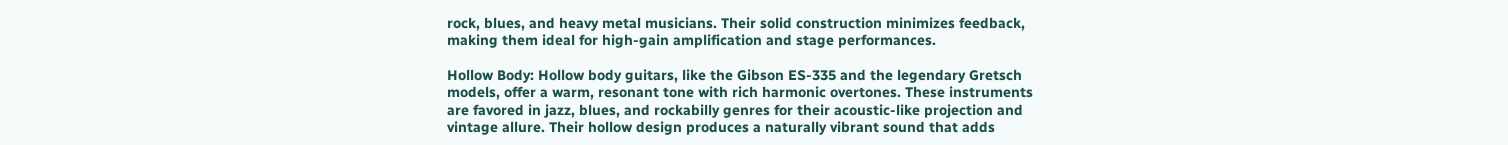rock, blues, and heavy metal musicians. Their solid construction minimizes feedback, making them ideal for high-gain amplification and stage performances.

Hollow Body: Hollow body guitars, like the Gibson ES-335 and the legendary Gretsch models, offer a warm, resonant tone with rich harmonic overtones. These instruments are favored in jazz, blues, and rockabilly genres for their acoustic-like projection and vintage allure. Their hollow design produces a naturally vibrant sound that adds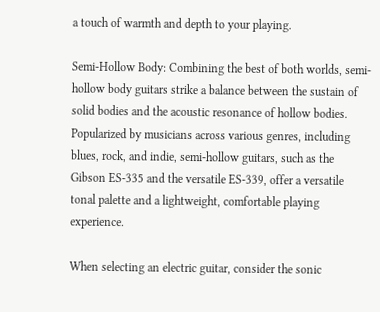a touch of warmth and depth to your playing.

Semi-Hollow Body: Combining the best of both worlds, semi-hollow body guitars strike a balance between the sustain of solid bodies and the acoustic resonance of hollow bodies. Popularized by musicians across various genres, including blues, rock, and indie, semi-hollow guitars, such as the Gibson ES-335 and the versatile ES-339, offer a versatile tonal palette and a lightweight, comfortable playing experience.

When selecting an electric guitar, consider the sonic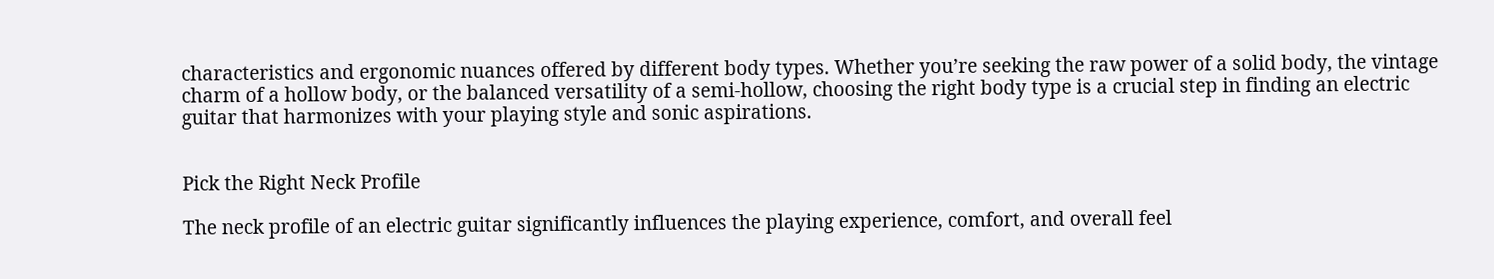characteristics and ergonomic nuances offered by different body types. Whether you’re seeking the raw power of a solid body, the vintage charm of a hollow body, or the balanced versatility of a semi-hollow, choosing the right body type is a crucial step in finding an electric guitar that harmonizes with your playing style and sonic aspirations.


Pick the Right Neck Profile

The neck profile of an electric guitar significantly influences the playing experience, comfort, and overall feel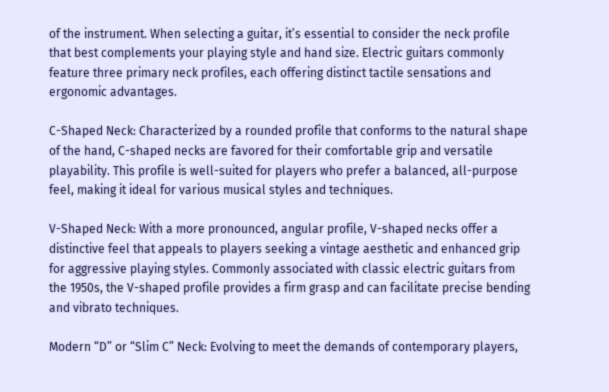of the instrument. When selecting a guitar, it’s essential to consider the neck profile that best complements your playing style and hand size. Electric guitars commonly feature three primary neck profiles, each offering distinct tactile sensations and ergonomic advantages.

C-Shaped Neck: Characterized by a rounded profile that conforms to the natural shape of the hand, C-shaped necks are favored for their comfortable grip and versatile playability. This profile is well-suited for players who prefer a balanced, all-purpose feel, making it ideal for various musical styles and techniques.

V-Shaped Neck: With a more pronounced, angular profile, V-shaped necks offer a distinctive feel that appeals to players seeking a vintage aesthetic and enhanced grip for aggressive playing styles. Commonly associated with classic electric guitars from the 1950s, the V-shaped profile provides a firm grasp and can facilitate precise bending and vibrato techniques.

Modern “D” or “Slim C” Neck: Evolving to meet the demands of contemporary players,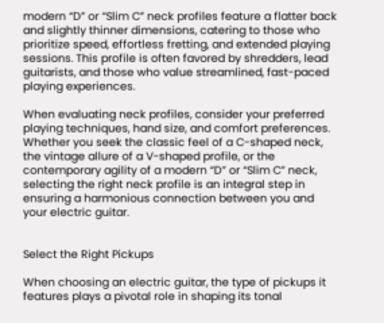modern “D” or “Slim C” neck profiles feature a flatter back and slightly thinner dimensions, catering to those who prioritize speed, effortless fretting, and extended playing sessions. This profile is often favored by shredders, lead guitarists, and those who value streamlined, fast-paced playing experiences.

When evaluating neck profiles, consider your preferred playing techniques, hand size, and comfort preferences. Whether you seek the classic feel of a C-shaped neck, the vintage allure of a V-shaped profile, or the contemporary agility of a modern “D” or “Slim C” neck, selecting the right neck profile is an integral step in ensuring a harmonious connection between you and your electric guitar.


Select the Right Pickups

When choosing an electric guitar, the type of pickups it features plays a pivotal role in shaping its tonal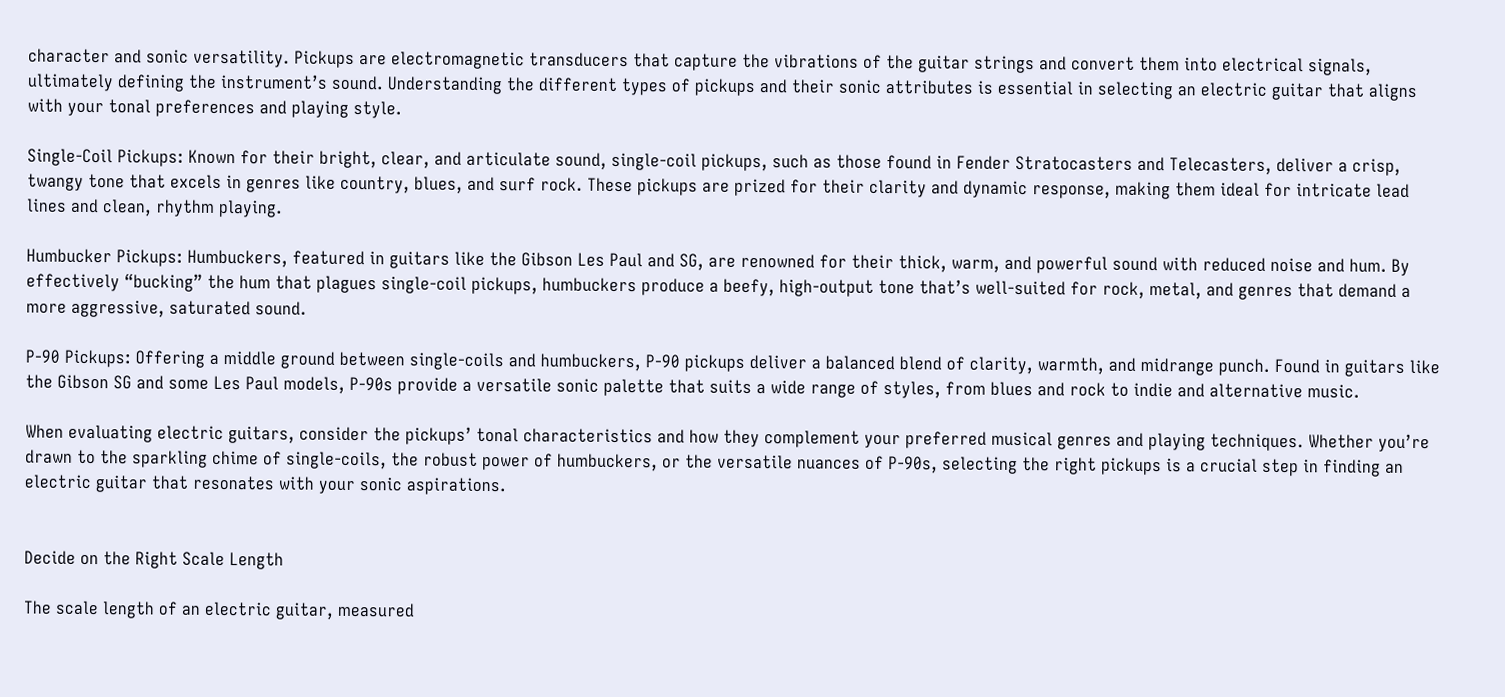character and sonic versatility. Pickups are electromagnetic transducers that capture the vibrations of the guitar strings and convert them into electrical signals, ultimately defining the instrument’s sound. Understanding the different types of pickups and their sonic attributes is essential in selecting an electric guitar that aligns with your tonal preferences and playing style.

Single-Coil Pickups: Known for their bright, clear, and articulate sound, single-coil pickups, such as those found in Fender Stratocasters and Telecasters, deliver a crisp, twangy tone that excels in genres like country, blues, and surf rock. These pickups are prized for their clarity and dynamic response, making them ideal for intricate lead lines and clean, rhythm playing.

Humbucker Pickups: Humbuckers, featured in guitars like the Gibson Les Paul and SG, are renowned for their thick, warm, and powerful sound with reduced noise and hum. By effectively “bucking” the hum that plagues single-coil pickups, humbuckers produce a beefy, high-output tone that’s well-suited for rock, metal, and genres that demand a more aggressive, saturated sound.

P-90 Pickups: Offering a middle ground between single-coils and humbuckers, P-90 pickups deliver a balanced blend of clarity, warmth, and midrange punch. Found in guitars like the Gibson SG and some Les Paul models, P-90s provide a versatile sonic palette that suits a wide range of styles, from blues and rock to indie and alternative music.

When evaluating electric guitars, consider the pickups’ tonal characteristics and how they complement your preferred musical genres and playing techniques. Whether you’re drawn to the sparkling chime of single-coils, the robust power of humbuckers, or the versatile nuances of P-90s, selecting the right pickups is a crucial step in finding an electric guitar that resonates with your sonic aspirations.


Decide on the Right Scale Length

The scale length of an electric guitar, measured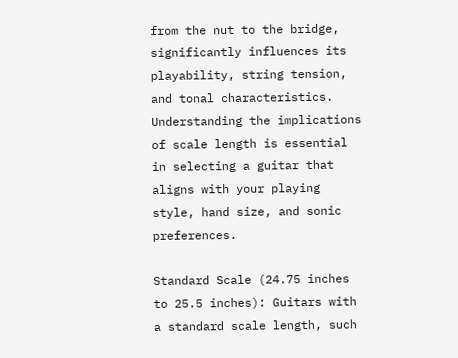from the nut to the bridge, significantly influences its playability, string tension, and tonal characteristics. Understanding the implications of scale length is essential in selecting a guitar that aligns with your playing style, hand size, and sonic preferences.

Standard Scale (24.75 inches to 25.5 inches): Guitars with a standard scale length, such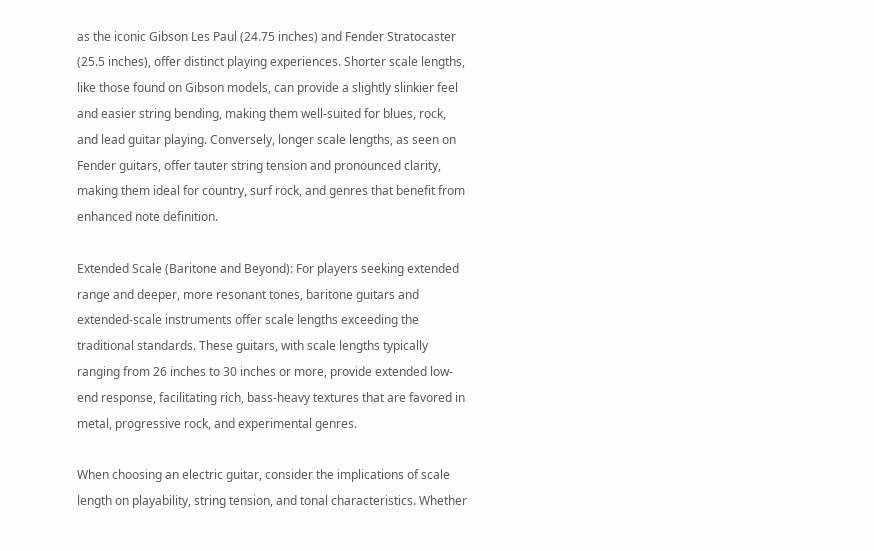as the iconic Gibson Les Paul (24.75 inches) and Fender Stratocaster (25.5 inches), offer distinct playing experiences. Shorter scale lengths, like those found on Gibson models, can provide a slightly slinkier feel and easier string bending, making them well-suited for blues, rock, and lead guitar playing. Conversely, longer scale lengths, as seen on Fender guitars, offer tauter string tension and pronounced clarity, making them ideal for country, surf rock, and genres that benefit from enhanced note definition.

Extended Scale (Baritone and Beyond): For players seeking extended range and deeper, more resonant tones, baritone guitars and extended-scale instruments offer scale lengths exceeding the traditional standards. These guitars, with scale lengths typically ranging from 26 inches to 30 inches or more, provide extended low-end response, facilitating rich, bass-heavy textures that are favored in metal, progressive rock, and experimental genres.

When choosing an electric guitar, consider the implications of scale length on playability, string tension, and tonal characteristics. Whether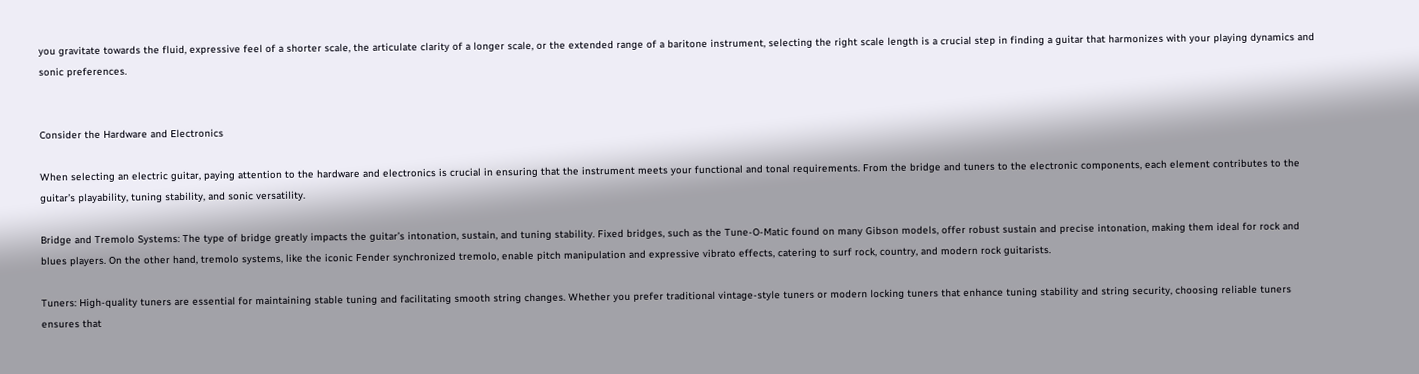you gravitate towards the fluid, expressive feel of a shorter scale, the articulate clarity of a longer scale, or the extended range of a baritone instrument, selecting the right scale length is a crucial step in finding a guitar that harmonizes with your playing dynamics and sonic preferences.


Consider the Hardware and Electronics

When selecting an electric guitar, paying attention to the hardware and electronics is crucial in ensuring that the instrument meets your functional and tonal requirements. From the bridge and tuners to the electronic components, each element contributes to the guitar’s playability, tuning stability, and sonic versatility.

Bridge and Tremolo Systems: The type of bridge greatly impacts the guitar’s intonation, sustain, and tuning stability. Fixed bridges, such as the Tune-O-Matic found on many Gibson models, offer robust sustain and precise intonation, making them ideal for rock and blues players. On the other hand, tremolo systems, like the iconic Fender synchronized tremolo, enable pitch manipulation and expressive vibrato effects, catering to surf rock, country, and modern rock guitarists.

Tuners: High-quality tuners are essential for maintaining stable tuning and facilitating smooth string changes. Whether you prefer traditional vintage-style tuners or modern locking tuners that enhance tuning stability and string security, choosing reliable tuners ensures that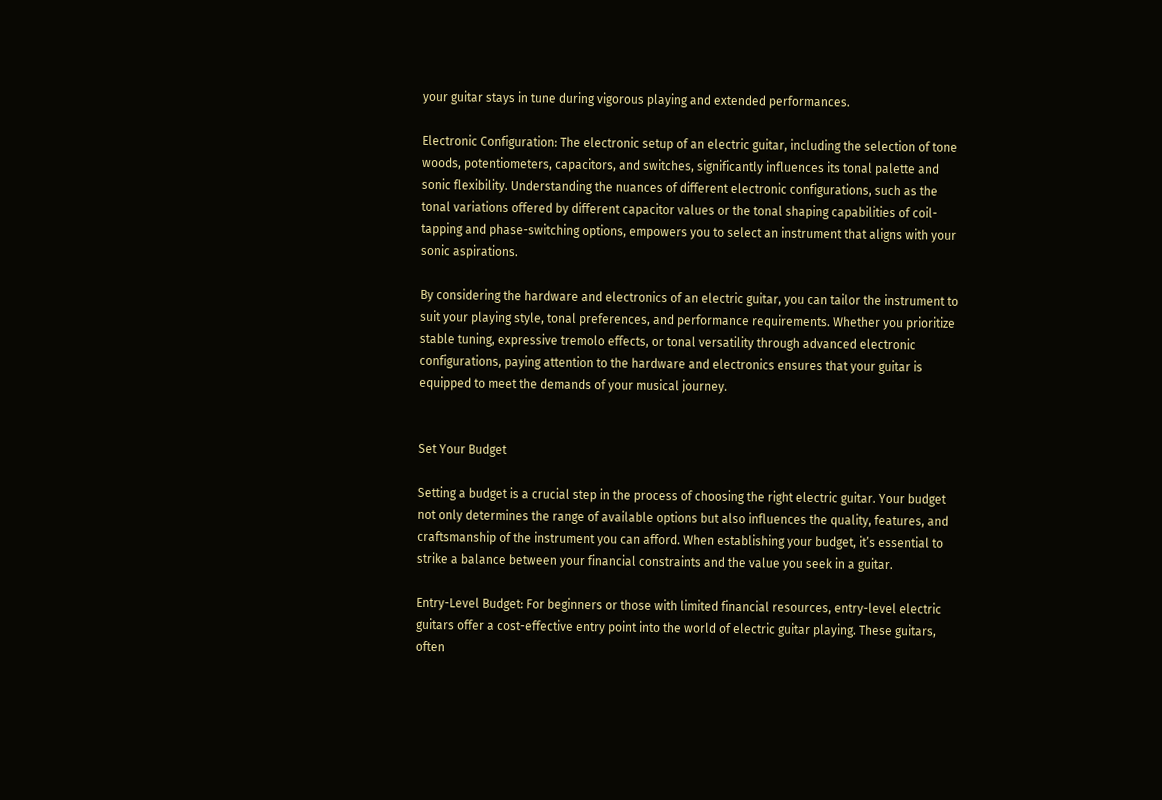your guitar stays in tune during vigorous playing and extended performances.

Electronic Configuration: The electronic setup of an electric guitar, including the selection of tone woods, potentiometers, capacitors, and switches, significantly influences its tonal palette and sonic flexibility. Understanding the nuances of different electronic configurations, such as the tonal variations offered by different capacitor values or the tonal shaping capabilities of coil-tapping and phase-switching options, empowers you to select an instrument that aligns with your sonic aspirations.

By considering the hardware and electronics of an electric guitar, you can tailor the instrument to suit your playing style, tonal preferences, and performance requirements. Whether you prioritize stable tuning, expressive tremolo effects, or tonal versatility through advanced electronic configurations, paying attention to the hardware and electronics ensures that your guitar is equipped to meet the demands of your musical journey.


Set Your Budget

Setting a budget is a crucial step in the process of choosing the right electric guitar. Your budget not only determines the range of available options but also influences the quality, features, and craftsmanship of the instrument you can afford. When establishing your budget, it’s essential to strike a balance between your financial constraints and the value you seek in a guitar.

Entry-Level Budget: For beginners or those with limited financial resources, entry-level electric guitars offer a cost-effective entry point into the world of electric guitar playing. These guitars, often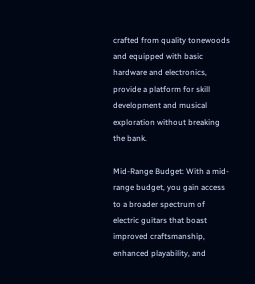crafted from quality tonewoods and equipped with basic hardware and electronics, provide a platform for skill development and musical exploration without breaking the bank.

Mid-Range Budget: With a mid-range budget, you gain access to a broader spectrum of electric guitars that boast improved craftsmanship, enhanced playability, and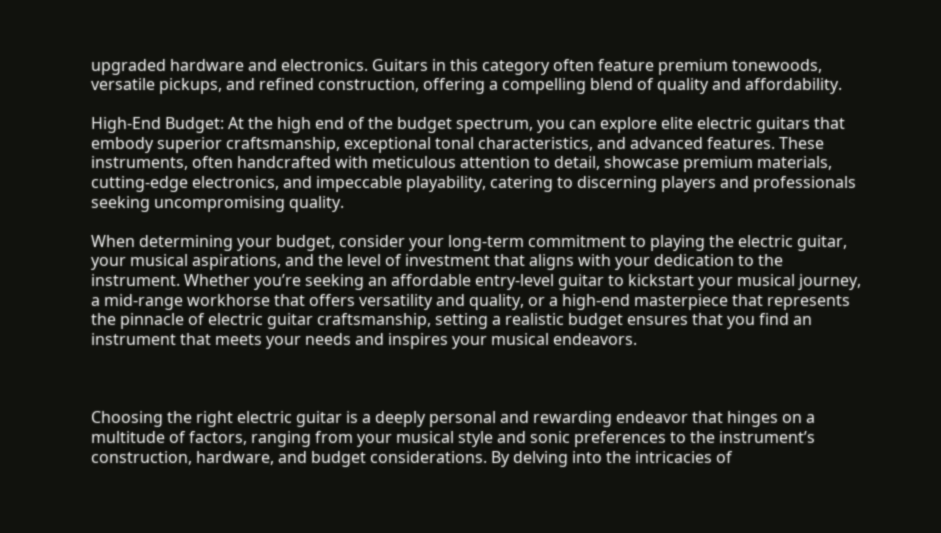upgraded hardware and electronics. Guitars in this category often feature premium tonewoods, versatile pickups, and refined construction, offering a compelling blend of quality and affordability.

High-End Budget: At the high end of the budget spectrum, you can explore elite electric guitars that embody superior craftsmanship, exceptional tonal characteristics, and advanced features. These instruments, often handcrafted with meticulous attention to detail, showcase premium materials, cutting-edge electronics, and impeccable playability, catering to discerning players and professionals seeking uncompromising quality.

When determining your budget, consider your long-term commitment to playing the electric guitar, your musical aspirations, and the level of investment that aligns with your dedication to the instrument. Whether you’re seeking an affordable entry-level guitar to kickstart your musical journey, a mid-range workhorse that offers versatility and quality, or a high-end masterpiece that represents the pinnacle of electric guitar craftsmanship, setting a realistic budget ensures that you find an instrument that meets your needs and inspires your musical endeavors.



Choosing the right electric guitar is a deeply personal and rewarding endeavor that hinges on a multitude of factors, ranging from your musical style and sonic preferences to the instrument’s construction, hardware, and budget considerations. By delving into the intricacies of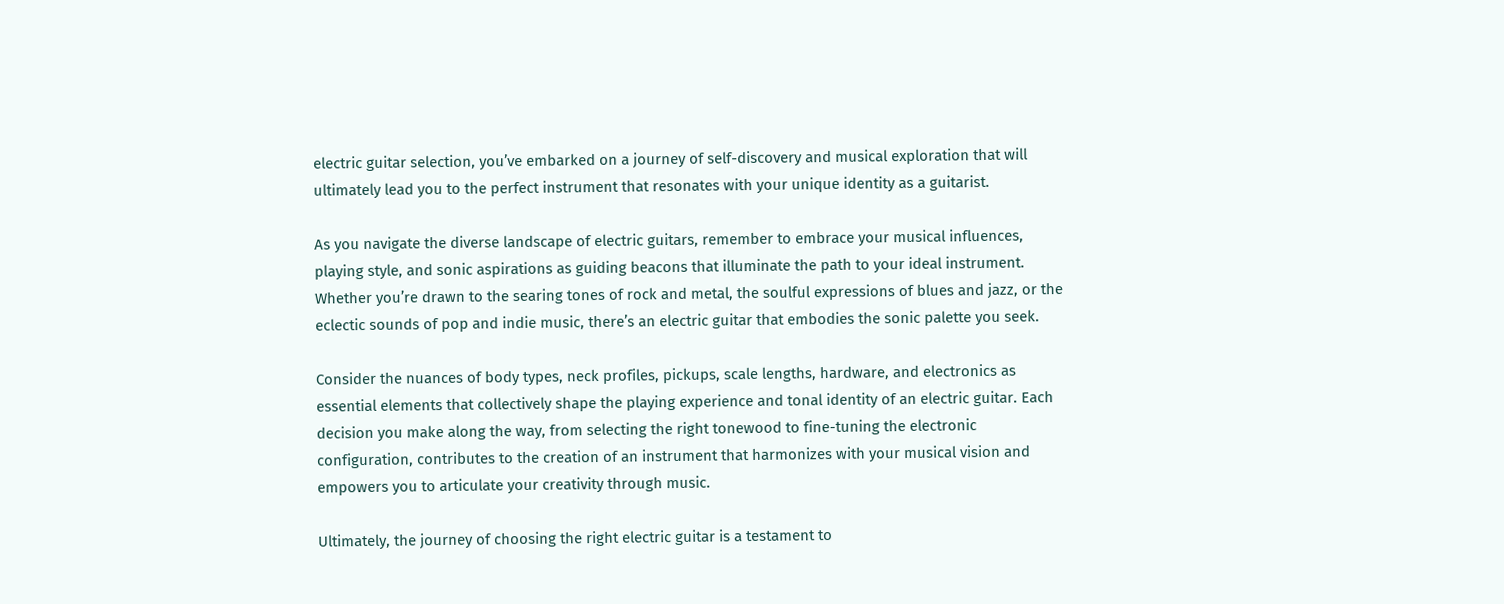electric guitar selection, you’ve embarked on a journey of self-discovery and musical exploration that will ultimately lead you to the perfect instrument that resonates with your unique identity as a guitarist.

As you navigate the diverse landscape of electric guitars, remember to embrace your musical influences, playing style, and sonic aspirations as guiding beacons that illuminate the path to your ideal instrument. Whether you’re drawn to the searing tones of rock and metal, the soulful expressions of blues and jazz, or the eclectic sounds of pop and indie music, there’s an electric guitar that embodies the sonic palette you seek.

Consider the nuances of body types, neck profiles, pickups, scale lengths, hardware, and electronics as essential elements that collectively shape the playing experience and tonal identity of an electric guitar. Each decision you make along the way, from selecting the right tonewood to fine-tuning the electronic configuration, contributes to the creation of an instrument that harmonizes with your musical vision and empowers you to articulate your creativity through music.

Ultimately, the journey of choosing the right electric guitar is a testament to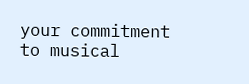your commitment to musical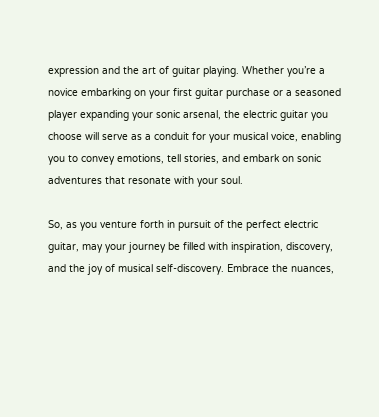expression and the art of guitar playing. Whether you’re a novice embarking on your first guitar purchase or a seasoned player expanding your sonic arsenal, the electric guitar you choose will serve as a conduit for your musical voice, enabling you to convey emotions, tell stories, and embark on sonic adventures that resonate with your soul.

So, as you venture forth in pursuit of the perfect electric guitar, may your journey be filled with inspiration, discovery, and the joy of musical self-discovery. Embrace the nuances,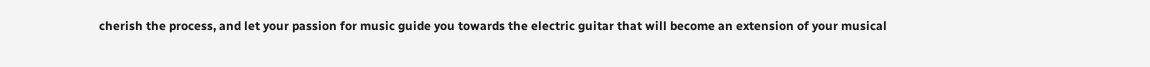cherish the process, and let your passion for music guide you towards the electric guitar that will become an extension of your musical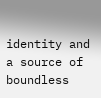identity and a source of boundless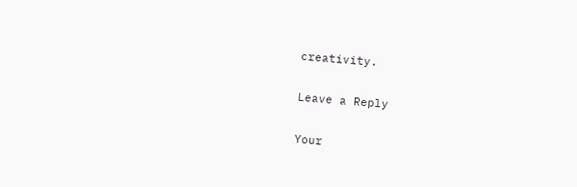creativity.

Leave a Reply

Your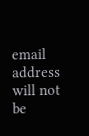email address will not be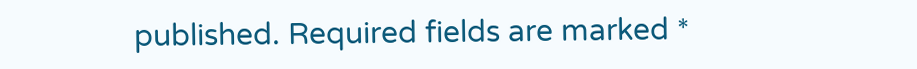published. Required fields are marked *